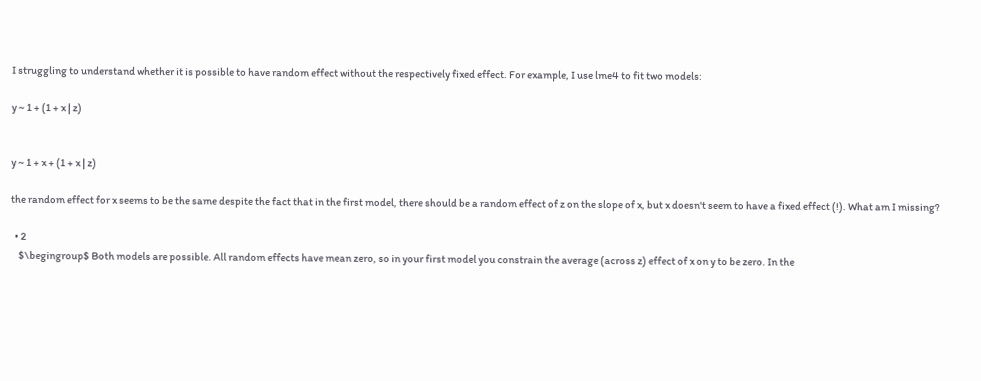I struggling to understand whether it is possible to have random effect without the respectively fixed effect. For example, I use lme4 to fit two models:

y ~ 1 + (1 + x | z)


y ~ 1 + x + (1 + x | z)

the random effect for x seems to be the same despite the fact that in the first model, there should be a random effect of z on the slope of x, but x doesn't seem to have a fixed effect (!). What am I missing?

  • 2
    $\begingroup$ Both models are possible. All random effects have mean zero, so in your first model you constrain the average (across z) effect of x on y to be zero. In the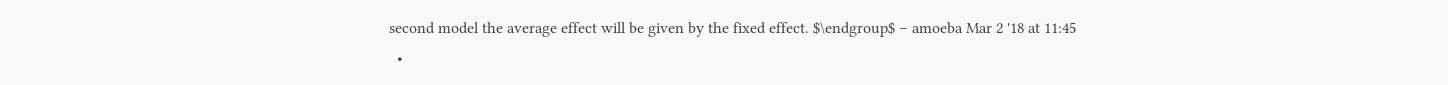second model the average effect will be given by the fixed effect. $\endgroup$ – amoeba Mar 2 '18 at 11:45
  •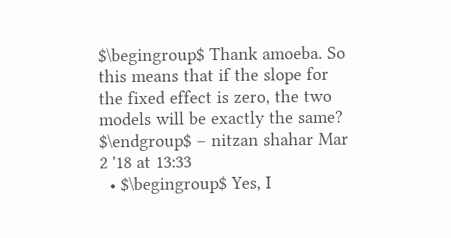$\begingroup$ Thank amoeba. So this means that if the slope for the fixed effect is zero, the two models will be exactly the same? $\endgroup$ – nitzan shahar Mar 2 '18 at 13:33
  • $\begingroup$ Yes, I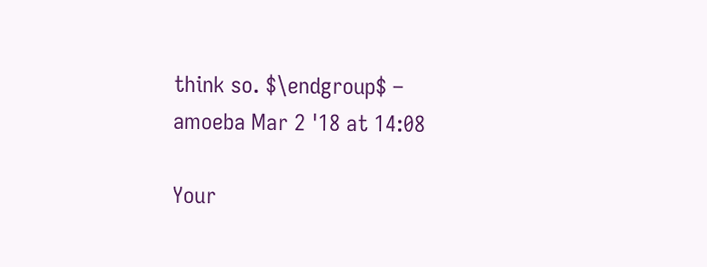think so. $\endgroup$ – amoeba Mar 2 '18 at 14:08

Your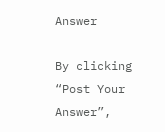Answer

By clicking “Post Your Answer”,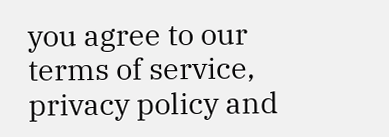you agree to our terms of service, privacy policy and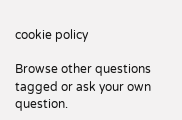cookie policy

Browse other questions tagged or ask your own question.